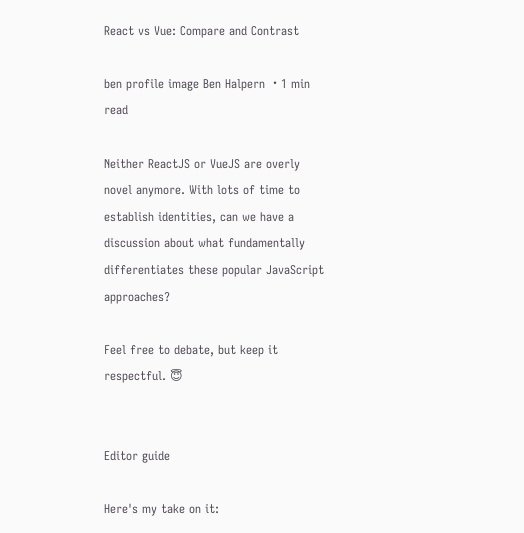React vs Vue: Compare and Contrast

ben profile image Ben Halpern ・1 min read

Neither ReactJS or VueJS are overly novel anymore. With lots of time to establish identities, can we have a discussion about what fundamentally differentiates these popular JavaScript approaches?

Feel free to debate, but keep it respectful. 😇


Editor guide

Here's my take on it: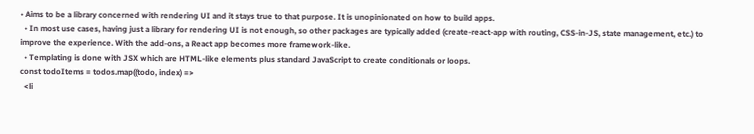• Aims to be a library concerned with rendering UI and it stays true to that purpose. It is unopinionated on how to build apps.
  • In most use cases, having just a library for rendering UI is not enough, so other packages are typically added (create-react-app with routing, CSS-in-JS, state management, etc.) to improve the experience. With the add-ons, a React app becomes more framework-like.
  • Templating is done with JSX which are HTML-like elements plus standard JavaScript to create conditionals or loops.
const todoItems = todos.map((todo, index) =>
  <li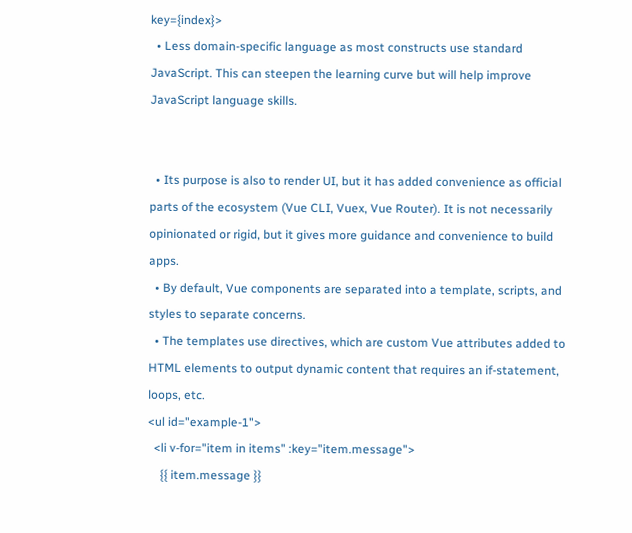key={index}>
  • Less domain-specific language as most constructs use standard JavaScript. This can steepen the learning curve but will help improve JavaScript language skills.


  • Its purpose is also to render UI, but it has added convenience as official parts of the ecosystem (Vue CLI, Vuex, Vue Router). It is not necessarily opinionated or rigid, but it gives more guidance and convenience to build apps.
  • By default, Vue components are separated into a template, scripts, and styles to separate concerns.
  • The templates use directives, which are custom Vue attributes added to HTML elements to output dynamic content that requires an if-statement, loops, etc.
<ul id="example-1">
  <li v-for="item in items" :key="item.message">
    {{ item.message }}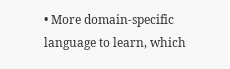• More domain-specific language to learn, which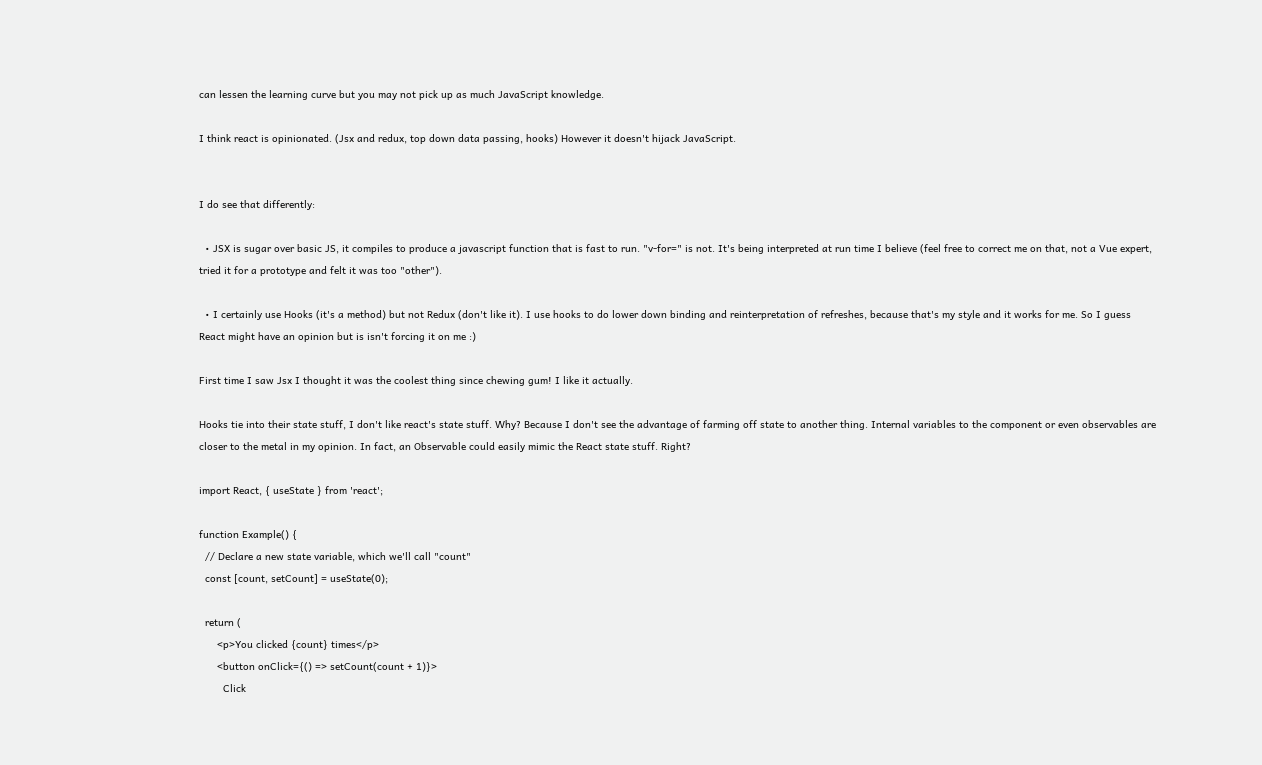can lessen the learning curve but you may not pick up as much JavaScript knowledge.

I think react is opinionated. (Jsx and redux, top down data passing, hooks) However it doesn't hijack JavaScript.


I do see that differently:

  • JSX is sugar over basic JS, it compiles to produce a javascript function that is fast to run. "v-for=" is not. It's being interpreted at run time I believe (feel free to correct me on that, not a Vue expert, tried it for a prototype and felt it was too "other").

  • I certainly use Hooks (it's a method) but not Redux (don't like it). I use hooks to do lower down binding and reinterpretation of refreshes, because that's my style and it works for me. So I guess React might have an opinion but is isn't forcing it on me :)

First time I saw Jsx I thought it was the coolest thing since chewing gum! I like it actually.

Hooks tie into their state stuff, I don't like react's state stuff. Why? Because I don't see the advantage of farming off state to another thing. Internal variables to the component or even observables are closer to the metal in my opinion. In fact, an Observable could easily mimic the React state stuff. Right?

import React, { useState } from 'react';

function Example() {
  // Declare a new state variable, which we'll call "count"
  const [count, setCount] = useState(0);

  return (
      <p>You clicked {count} times</p>
      <button onClick={() => setCount(count + 1)}>
        Click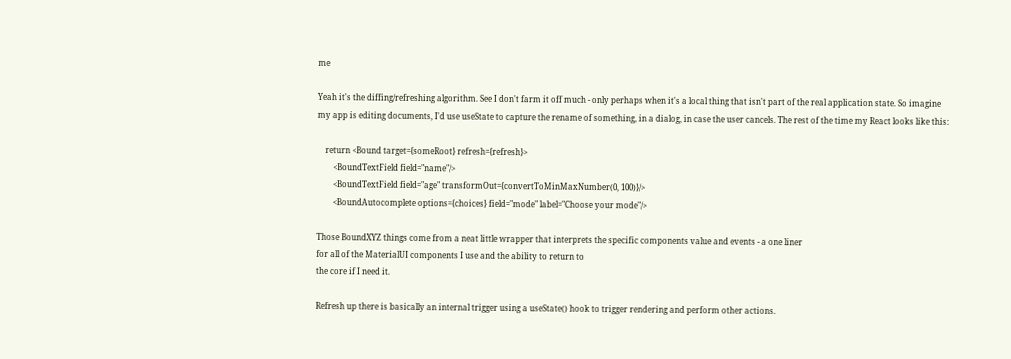me

Yeah it's the diffing/refreshing algorithm. See I don't farm it off much - only perhaps when it's a local thing that isn't part of the real application state. So imagine my app is editing documents, I'd use useState to capture the rename of something, in a dialog, in case the user cancels. The rest of the time my React looks like this:

    return <Bound target={someRoot} refresh={refresh}>
        <BoundTextField field="name"/>
        <BoundTextField field="age" transformOut={convertToMinMaxNumber(0, 100)}/>
        <BoundAutocomplete options={choices} field="mode" label="Choose your mode"/>

Those BoundXYZ things come from a neat little wrapper that interprets the specific components value and events - a one liner
for all of the MaterialUI components I use and the ability to return to
the core if I need it.

Refresh up there is basically an internal trigger using a useState() hook to trigger rendering and perform other actions.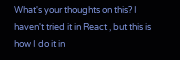What's your thoughts on this? I haven't tried it in React , but this is how I do it in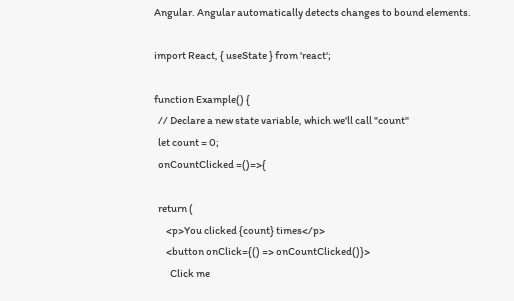Angular. Angular automatically detects changes to bound elements.

import React, { useState } from 'react';

function Example() {
  // Declare a new state variable, which we'll call "count"
  let count = 0;
  onCountClicked =()=>{

  return (
      <p>You clicked {count} times</p>
      <button onClick={() => onCountClicked()}>
        Click me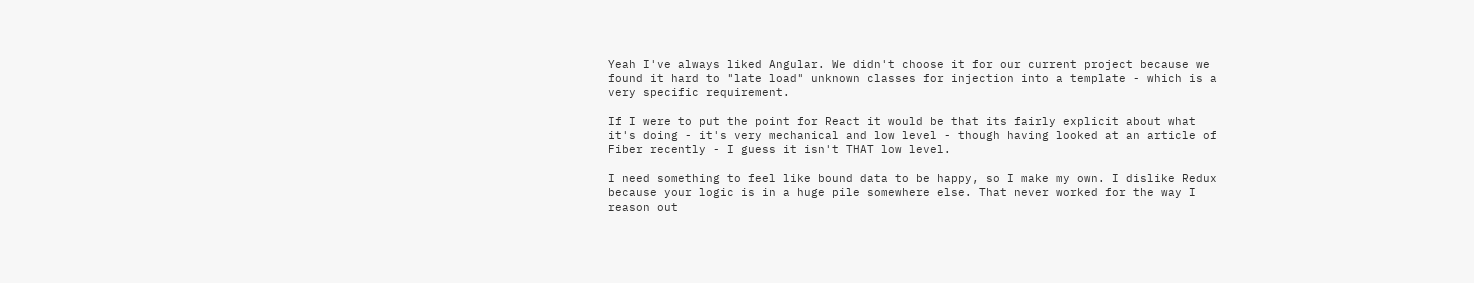Yeah I've always liked Angular. We didn't choose it for our current project because we found it hard to "late load" unknown classes for injection into a template - which is a very specific requirement.

If I were to put the point for React it would be that its fairly explicit about what it's doing - it's very mechanical and low level - though having looked at an article of Fiber recently - I guess it isn't THAT low level.

I need something to feel like bound data to be happy, so I make my own. I dislike Redux because your logic is in a huge pile somewhere else. That never worked for the way I reason out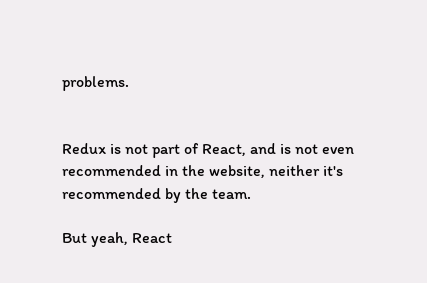problems.


Redux is not part of React, and is not even recommended in the website, neither it's recommended by the team.

But yeah, React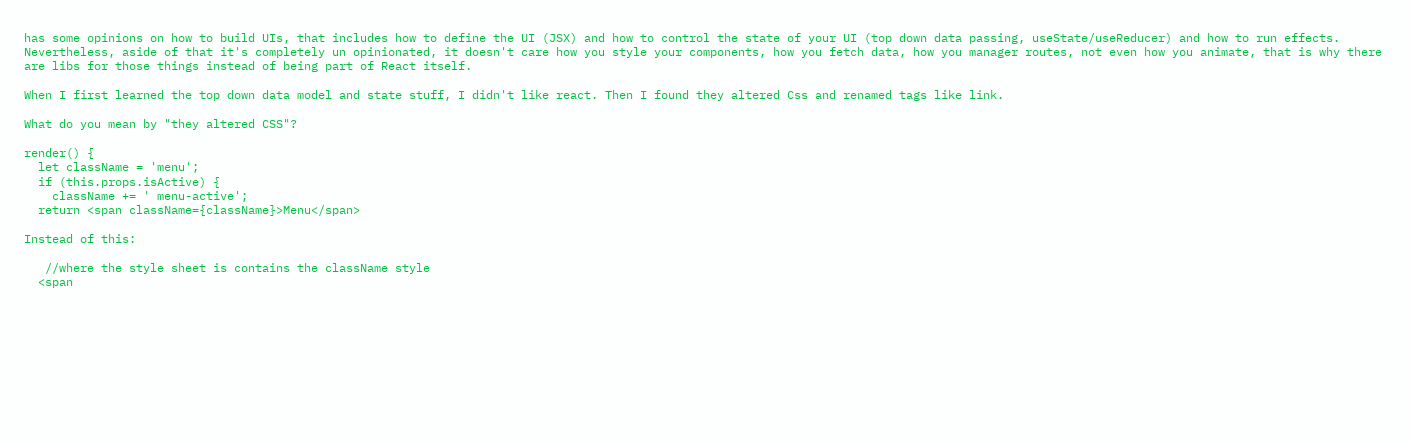has some opinions on how to build UIs, that includes how to define the UI (JSX) and how to control the state of your UI (top down data passing, useState/useReducer) and how to run effects. Nevertheless, aside of that it's completely un opinionated, it doesn't care how you style your components, how you fetch data, how you manager routes, not even how you animate, that is why there are libs for those things instead of being part of React itself.

When I first learned the top down data model and state stuff, I didn't like react. Then I found they altered Css and renamed tags like link.

What do you mean by "they altered CSS"?

render() {
  let className = 'menu';
  if (this.props.isActive) {
    className += ' menu-active';
  return <span className={className}>Menu</span>

Instead of this:

   //where the style sheet is contains the className style
  <span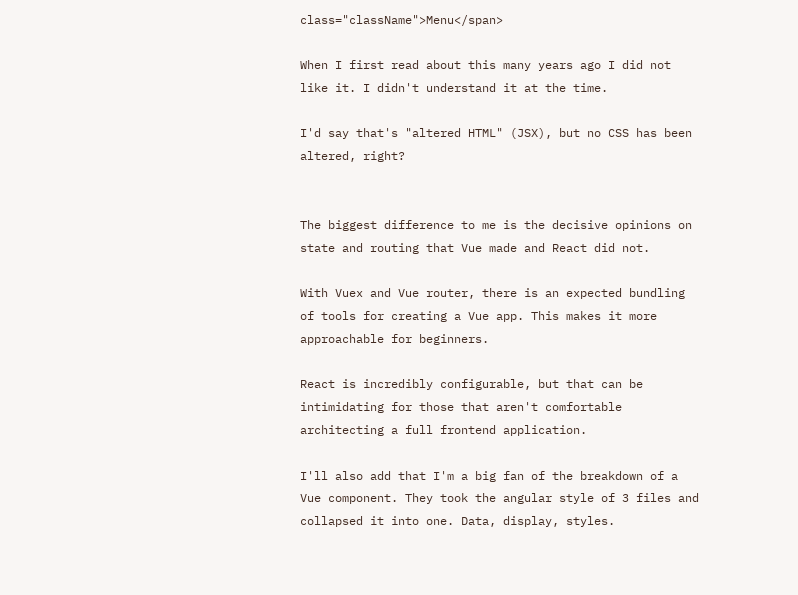class="className">Menu</span>

When I first read about this many years ago I did not like it. I didn't understand it at the time.

I'd say that's "altered HTML" (JSX), but no CSS has been altered, right?


The biggest difference to me is the decisive opinions on state and routing that Vue made and React did not.

With Vuex and Vue router, there is an expected bundling of tools for creating a Vue app. This makes it more approachable for beginners.

React is incredibly configurable, but that can be intimidating for those that aren't comfortable architecting a full frontend application.

I'll also add that I'm a big fan of the breakdown of a Vue component. They took the angular style of 3 files and collapsed it into one. Data, display, styles.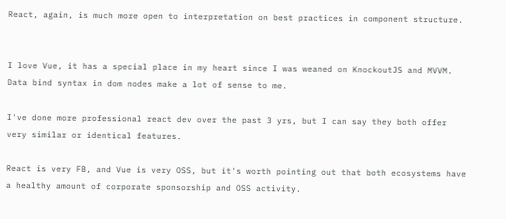React, again, is much more open to interpretation on best practices in component structure.


I love Vue, it has a special place in my heart since I was weaned on KnockoutJS and MVVM. Data bind syntax in dom nodes make a lot of sense to me.

I've done more professional react dev over the past 3 yrs, but I can say they both offer very similar or identical features.

React is very FB, and Vue is very OSS, but it's worth pointing out that both ecosystems have a healthy amount of corporate sponsorship and OSS activity.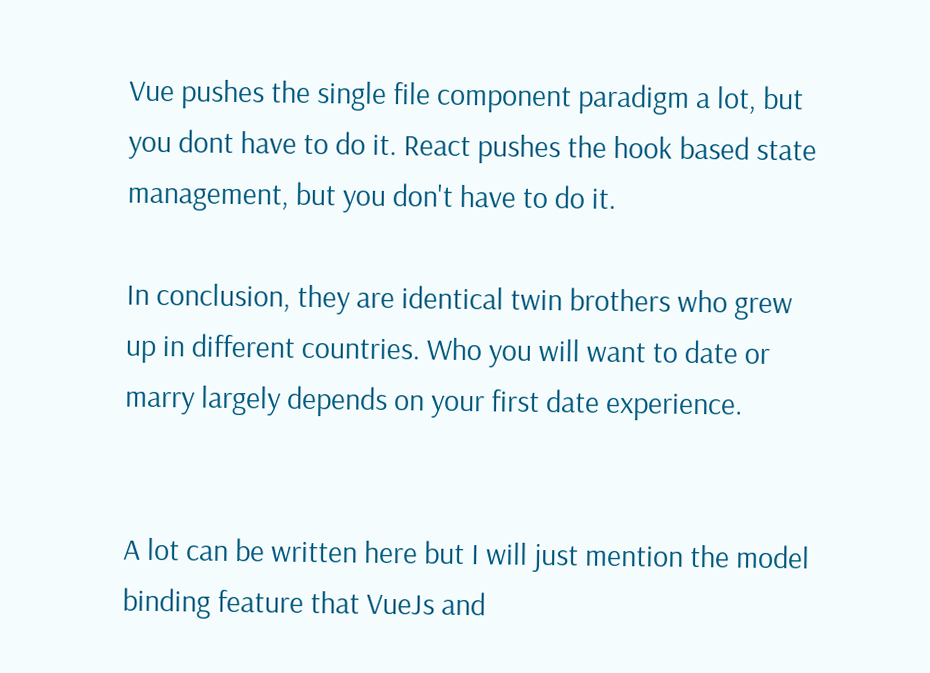Vue pushes the single file component paradigm a lot, but you dont have to do it. React pushes the hook based state management, but you don't have to do it.

In conclusion, they are identical twin brothers who grew up in different countries. Who you will want to date or marry largely depends on your first date experience.


A lot can be written here but I will just mention the model binding feature that VueJs and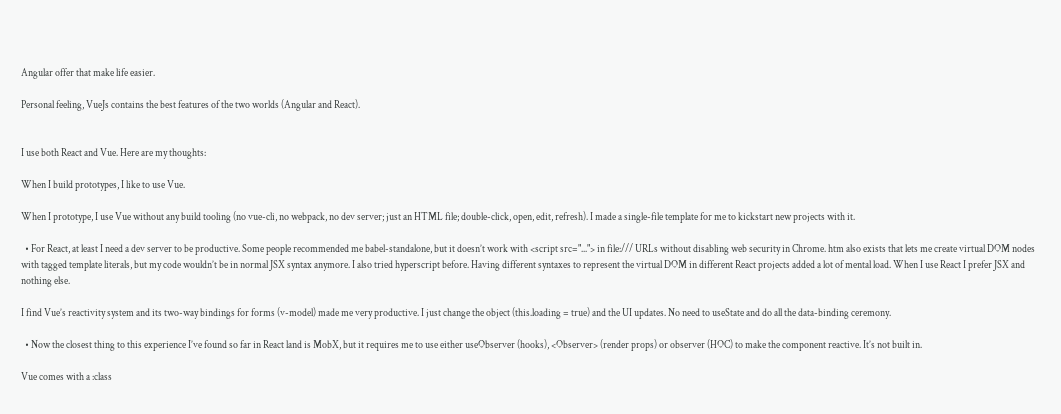Angular offer that make life easier.

Personal feeling, VueJs contains the best features of the two worlds (Angular and React).


I use both React and Vue. Here are my thoughts:

When I build prototypes, I like to use Vue.

When I prototype, I use Vue without any build tooling (no vue-cli, no webpack, no dev server; just an HTML file; double-click, open, edit, refresh). I made a single-file template for me to kickstart new projects with it.

  • For React, at least I need a dev server to be productive. Some people recommended me babel-standalone, but it doesn’t work with <script src="..."> in file:/// URLs without disabling web security in Chrome. htm also exists that lets me create virtual DOM nodes with tagged template literals, but my code wouldn’t be in normal JSX syntax anymore. I also tried hyperscript before. Having different syntaxes to represent the virtual DOM in different React projects added a lot of mental load. When I use React I prefer JSX and nothing else.

I find Vue’s reactivity system and its two-way bindings for forms (v-model) made me very productive. I just change the object (this.loading = true) and the UI updates. No need to useState and do all the data-binding ceremony.

  • Now the closest thing to this experience I’ve found so far in React land is MobX, but it requires me to use either useObserver (hooks), <Observer> (render props) or observer (HOC) to make the component reactive. It’s not built in.

Vue comes with a :class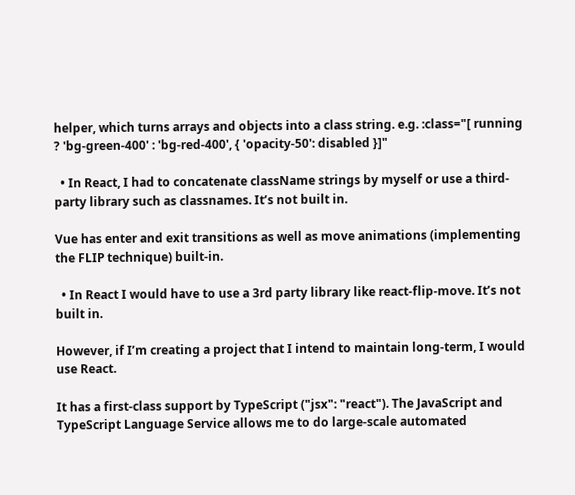helper, which turns arrays and objects into a class string. e.g. :class="[ running ? 'bg-green-400' : 'bg-red-400', { 'opacity-50': disabled }]"

  • In React, I had to concatenate className strings by myself or use a third-party library such as classnames. It’s not built in.

Vue has enter and exit transitions as well as move animations (implementing the FLIP technique) built-in.

  • In React I would have to use a 3rd party library like react-flip-move. It’s not built in.

However, if I’m creating a project that I intend to maintain long-term, I would use React.

It has a first-class support by TypeScript ("jsx": "react"). The JavaScript and TypeScript Language Service allows me to do large-scale automated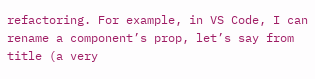refactoring. For example, in VS Code, I can rename a component’s prop, let’s say from title (a very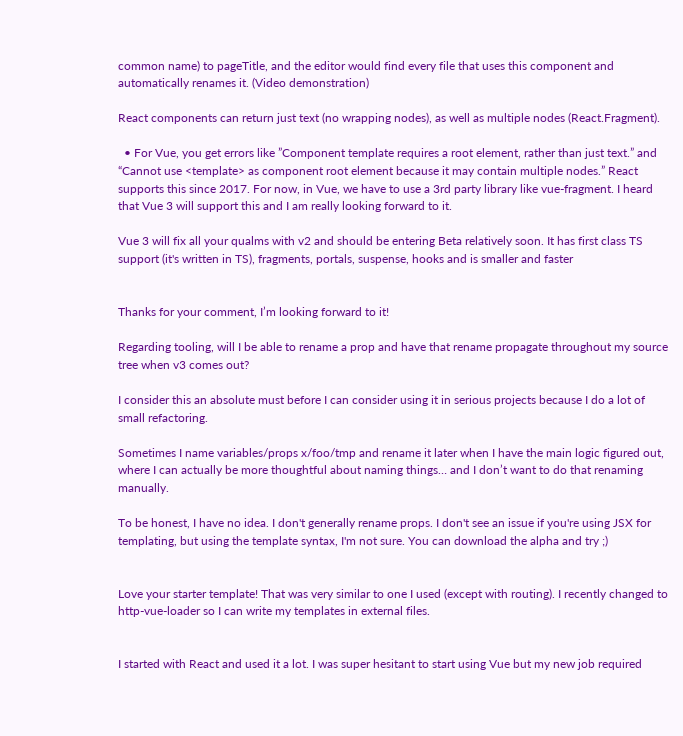common name) to pageTitle, and the editor would find every file that uses this component and automatically renames it. (Video demonstration)

React components can return just text (no wrapping nodes), as well as multiple nodes (React.Fragment).

  • For Vue, you get errors like ”Component template requires a root element, rather than just text.” and “Cannot use <template> as component root element because it may contain multiple nodes.” React supports this since 2017. For now, in Vue, we have to use a 3rd party library like vue-fragment. I heard that Vue 3 will support this and I am really looking forward to it.

Vue 3 will fix all your qualms with v2 and should be entering Beta relatively soon. It has first class TS support (it's written in TS), fragments, portals, suspense, hooks and is smaller and faster


Thanks for your comment, I’m looking forward to it!

Regarding tooling, will I be able to rename a prop and have that rename propagate throughout my source tree when v3 comes out?

I consider this an absolute must before I can consider using it in serious projects because I do a lot of small refactoring.

Sometimes I name variables/props x/foo/tmp and rename it later when I have the main logic figured out, where I can actually be more thoughtful about naming things… and I don’t want to do that renaming manually.

To be honest, I have no idea. I don't generally rename props. I don't see an issue if you're using JSX for templating, but using the template syntax, I'm not sure. You can download the alpha and try ;)


Love your starter template! That was very similar to one I used (except with routing). I recently changed to http-vue-loader so I can write my templates in external files.


I started with React and used it a lot. I was super hesitant to start using Vue but my new job required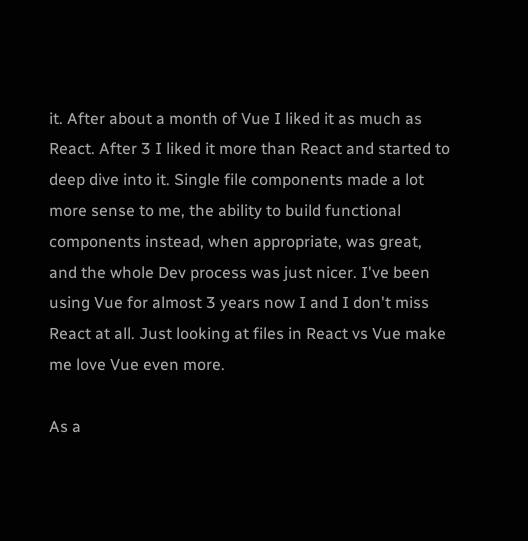it. After about a month of Vue I liked it as much as React. After 3 I liked it more than React and started to deep dive into it. Single file components made a lot more sense to me, the ability to build functional components instead, when appropriate, was great, and the whole Dev process was just nicer. I've been using Vue for almost 3 years now I and I don't miss React at all. Just looking at files in React vs Vue make me love Vue even more.

As a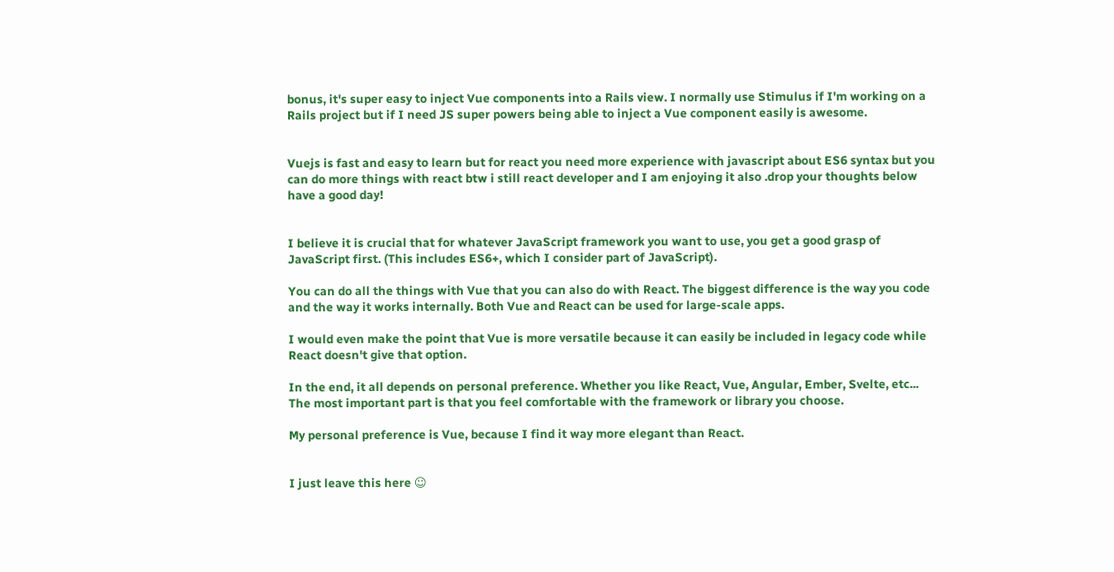bonus, it's super easy to inject Vue components into a Rails view. I normally use Stimulus if I'm working on a Rails project but if I need JS super powers being able to inject a Vue component easily is awesome.


Vuejs is fast and easy to learn but for react you need more experience with javascript about ES6 syntax but you can do more things with react btw i still react developer and I am enjoying it also .drop your thoughts below  have a good day!


I believe it is crucial that for whatever JavaScript framework you want to use, you get a good grasp of JavaScript first. (This includes ES6+, which I consider part of JavaScript).

You can do all the things with Vue that you can also do with React. The biggest difference is the way you code and the way it works internally. Both Vue and React can be used for large-scale apps.

I would even make the point that Vue is more versatile because it can easily be included in legacy code while React doesn't give that option.

In the end, it all depends on personal preference. Whether you like React, Vue, Angular, Ember, Svelte, etc... The most important part is that you feel comfortable with the framework or library you choose.

My personal preference is Vue, because I find it way more elegant than React.


I just leave this here ☺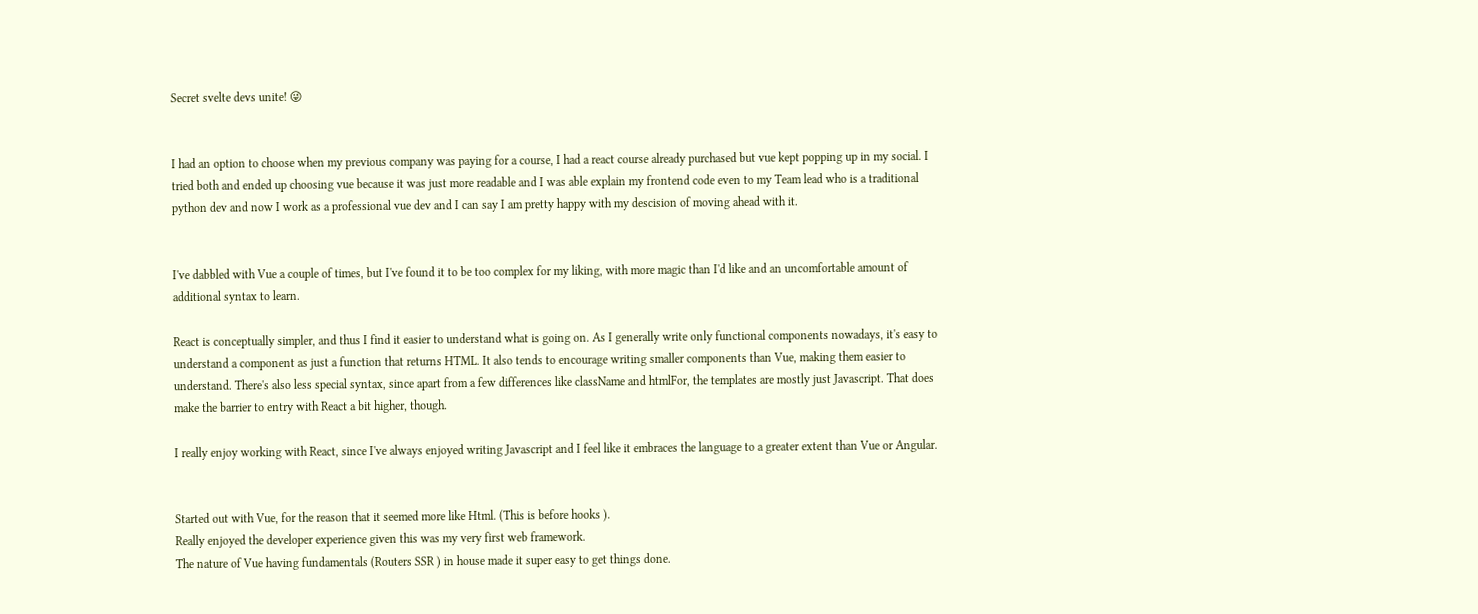Secret svelte devs unite! 😜


I had an option to choose when my previous company was paying for a course, I had a react course already purchased but vue kept popping up in my social. I tried both and ended up choosing vue because it was just more readable and I was able explain my frontend code even to my Team lead who is a traditional python dev and now I work as a professional vue dev and I can say I am pretty happy with my descision of moving ahead with it.


I've dabbled with Vue a couple of times, but I've found it to be too complex for my liking, with more magic than I'd like and an uncomfortable amount of additional syntax to learn.

React is conceptually simpler, and thus I find it easier to understand what is going on. As I generally write only functional components nowadays, it's easy to understand a component as just a function that returns HTML. It also tends to encourage writing smaller components than Vue, making them easier to understand. There's also less special syntax, since apart from a few differences like className and htmlFor, the templates are mostly just Javascript. That does make the barrier to entry with React a bit higher, though.

I really enjoy working with React, since I've always enjoyed writing Javascript and I feel like it embraces the language to a greater extent than Vue or Angular.


Started out with Vue, for the reason that it seemed more like Html. (This is before hooks ).
Really enjoyed the developer experience given this was my very first web framework.
The nature of Vue having fundamentals (Routers SSR ) in house made it super easy to get things done.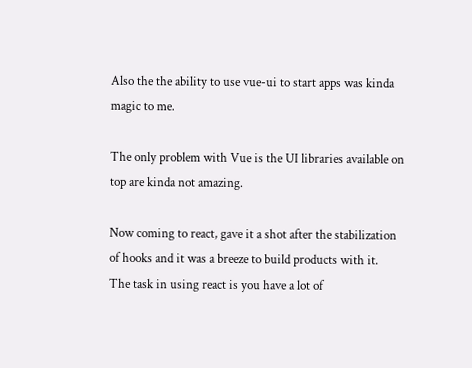Also the the ability to use vue-ui to start apps was kinda magic to me.

The only problem with Vue is the UI libraries available on top are kinda not amazing.

Now coming to react, gave it a shot after the stabilization of hooks and it was a breeze to build products with it.
The task in using react is you have a lot of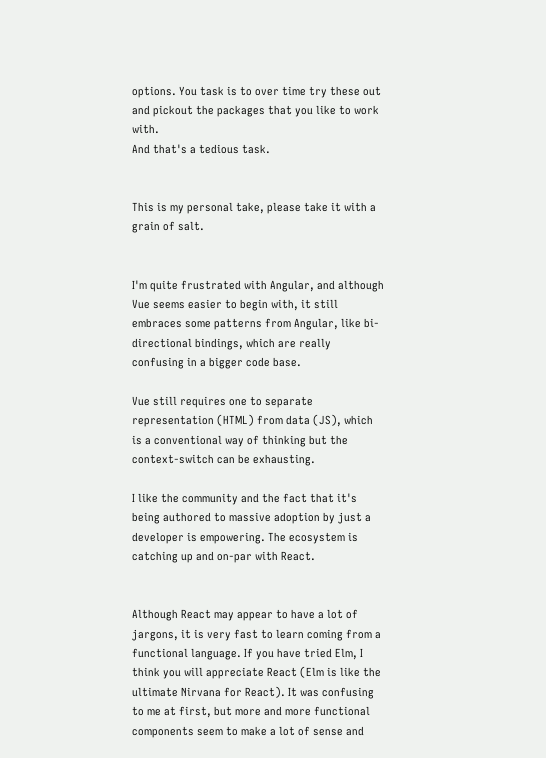options. You task is to over time try these out and pickout the packages that you like to work with.
And that's a tedious task.


This is my personal take, please take it with a grain of salt.


I'm quite frustrated with Angular, and although Vue seems easier to begin with, it still embraces some patterns from Angular, like bi-directional bindings, which are really confusing in a bigger code base.

Vue still requires one to separate representation (HTML) from data (JS), which is a conventional way of thinking but the context-switch can be exhausting.

I like the community and the fact that it's being authored to massive adoption by just a developer is empowering. The ecosystem is catching up and on-par with React.


Although React may appear to have a lot of jargons, it is very fast to learn coming from a functional language. If you have tried Elm, I think you will appreciate React (Elm is like the ultimate Nirvana for React). It was confusing to me at first, but more and more functional components seem to make a lot of sense and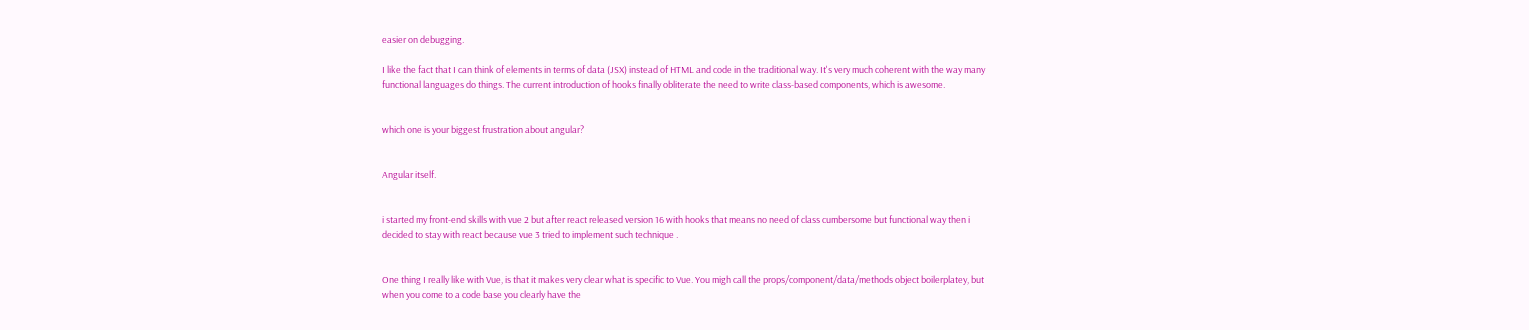easier on debugging.

I like the fact that I can think of elements in terms of data (JSX) instead of HTML and code in the traditional way. It's very much coherent with the way many functional languages do things. The current introduction of hooks finally obliterate the need to write class-based components, which is awesome.


which one is your biggest frustration about angular?


Angular itself.


i started my front-end skills with vue 2 but after react released version 16 with hooks that means no need of class cumbersome but functional way then i decided to stay with react because vue 3 tried to implement such technique .


One thing I really like with Vue, is that it makes very clear what is specific to Vue. You migh call the props/component/data/methods object boilerplatey, but when you come to a code base you clearly have the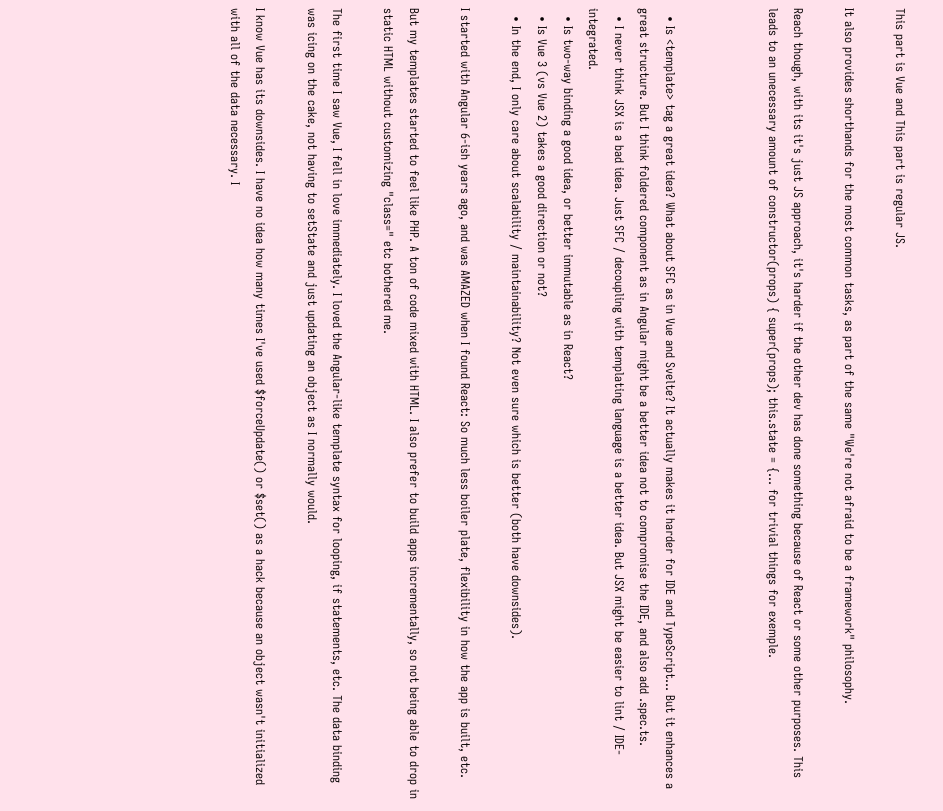This part is Vue and This part is regular JS.

It also provides shorthands for the most common tasks, as part of the same "We're not afraid to be a framework" philosophy.

Reach though, with its it's just JS approach, it's harder if the other dev has done something because of React or some other purposes. This leads to an unecessary amount of constructor(props) { super(props); this.state = {… for trivial things for exemple.



  • Is <template> tag a great idea? What about SFC as in Vue and Svelte? It actually makes it harder for IDE and TypeScript... But it enhances a great structure. But I think foldered component as in Angular might be a better idea not to compromise the IDE, and also add .spec.ts.
  • I never think JSX is a bad idea. Just SFC / decoupling with templating language is a better idea. But JSX might be easier to lint / IDE-integrated.
  • Is two-way binding a good idea, or better immutable as in React?
  • Is Vue 3 (vs Vue 2) takes a good direction or not?
  • In the end, I only care about scalability / maintainability? Not even sure which is better (both have downsides).

I started with Angular 6-ish years ago, and was AMAZED when I found React: So much less boiler plate, flexibility in how the app is built, etc.

But my templates started to feel like PHP. A ton of code mixed with HTML. I also prefer to build apps incrementally, so not being able to drop in static HTML without customizing "class=" etc bothered me.

The first time I saw Vue, I fell in love immediately. I loved the Angular-like template syntax for looping, if statements, etc. The data binding was icing on the cake, not having to setState and just updating an object as I normally would.

I know Vue has its downsides. I have no idea how many times I've used $forceUpdate() or $set() as a hack because an object wasn't initialized with all of the data necessary. I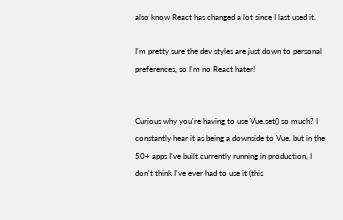also know React has changed a lot since I last used it.

I'm pretty sure the dev styles are just down to personal preferences, so I'm no React hater!


Curious why you're having to use Vue.set() so much? I constantly hear it as being a downside to Vue, but in the 50+ apps I've built currently running in production, I don't think I've ever had to use it (this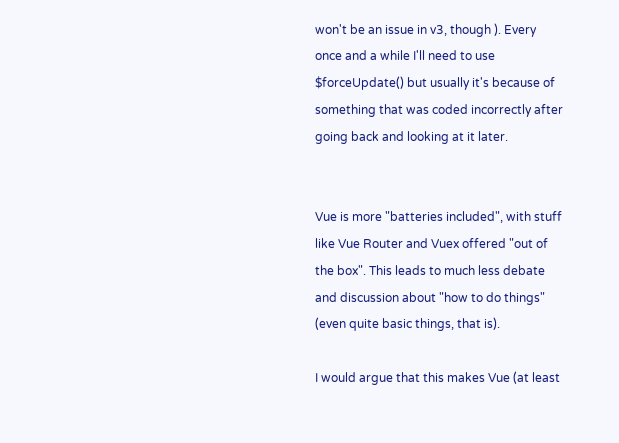won't be an issue in v3, though ). Every once and a while I'll need to use $forceUpdate() but usually it's because of something that was coded incorrectly after going back and looking at it later.


Vue is more "batteries included", with stuff like Vue Router and Vuex offered "out of the box". This leads to much less debate and discussion about "how to do things" (even quite basic things, that is).

I would argue that this makes Vue (at least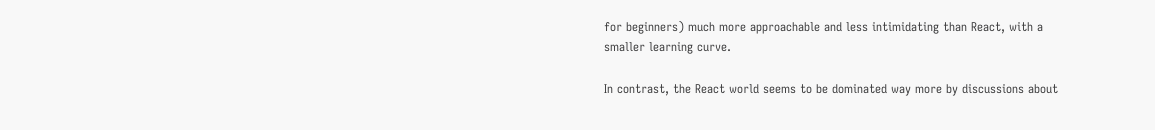for beginners) much more approachable and less intimidating than React, with a smaller learning curve.

In contrast, the React world seems to be dominated way more by discussions about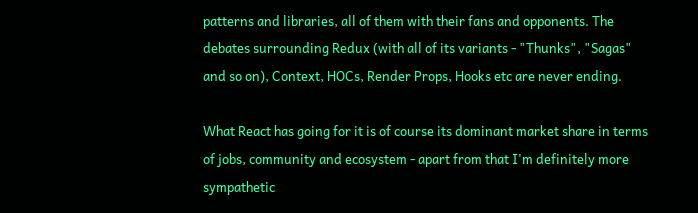patterns and libraries, all of them with their fans and opponents. The debates surrounding Redux (with all of its variants - "Thunks", "Sagas" and so on), Context, HOCs, Render Props, Hooks etc are never ending.

What React has going for it is of course its dominant market share in terms of jobs, community and ecosystem - apart from that I'm definitely more sympathetic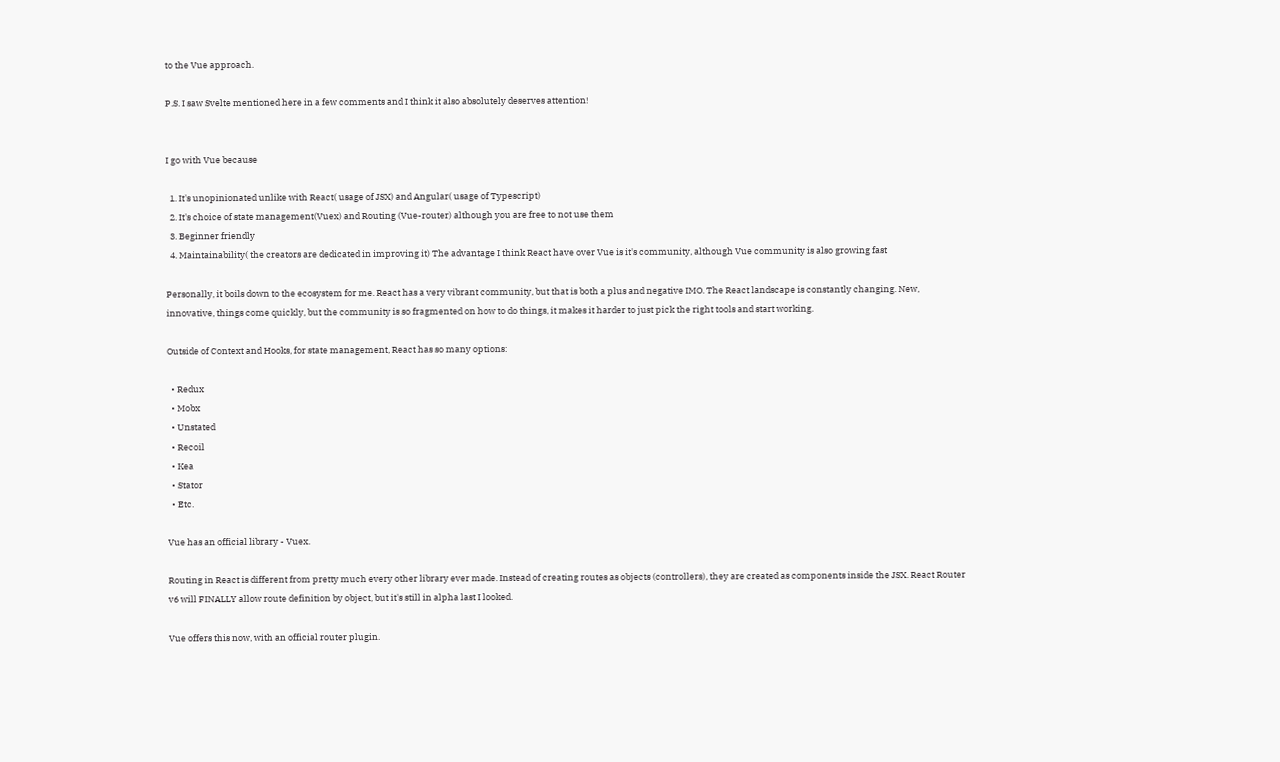to the Vue approach.

P.S. I saw Svelte mentioned here in a few comments and I think it also absolutely deserves attention!


I go with Vue because

  1. It's unopinionated unlike with React( usage of JSX) and Angular( usage of Typescript)
  2. It's choice of state management(Vuex) and Routing (Vue-router) although you are free to not use them
  3. Beginner friendly
  4. Maintainability( the creators are dedicated in improving it) The advantage I think React have over Vue is it's community, although Vue community is also growing fast

Personally, it boils down to the ecosystem for me. React has a very vibrant community, but that is both a plus and negative IMO. The React landscape is constantly changing. New, innovative, things come quickly, but the community is so fragmented on how to do things, it makes it harder to just pick the right tools and start working.

Outside of Context and Hooks, for state management, React has so many options:

  • Redux
  • Mobx
  • Unstated
  • Recoil
  • Kea
  • Stator
  • Etc.

Vue has an official library - Vuex.

Routing in React is different from pretty much every other library ever made. Instead of creating routes as objects (controllers), they are created as components inside the JSX. React Router v6 will FINALLY allow route definition by object, but it's still in alpha last I looked.

Vue offers this now, with an official router plugin.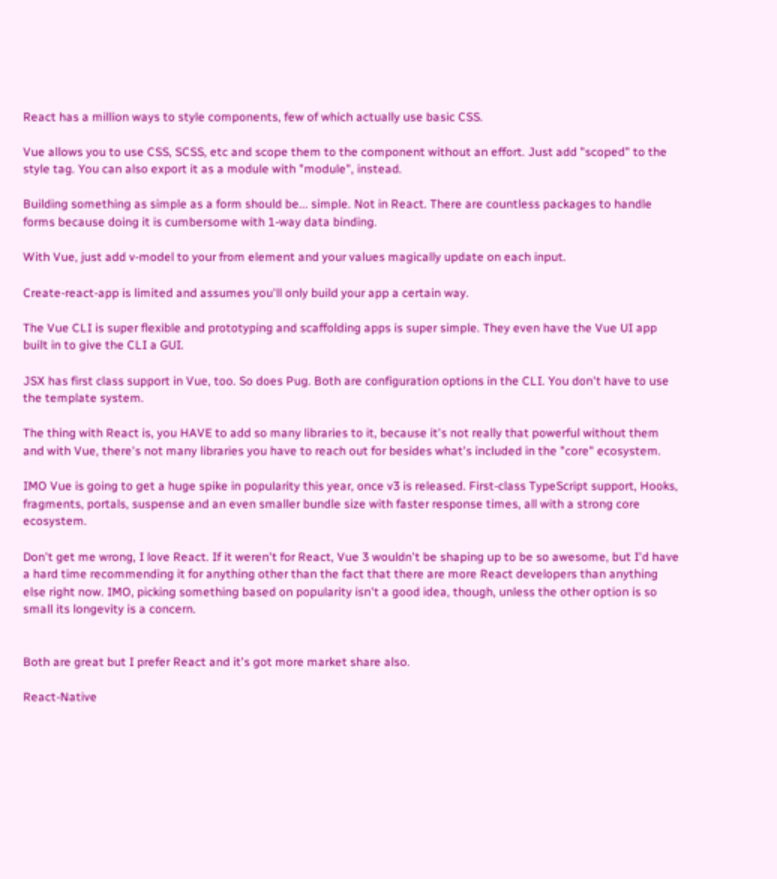React has a million ways to style components, few of which actually use basic CSS.

Vue allows you to use CSS, SCSS, etc and scope them to the component without an effort. Just add "scoped" to the style tag. You can also export it as a module with "module", instead.

Building something as simple as a form should be... simple. Not in React. There are countless packages to handle forms because doing it is cumbersome with 1-way data binding.

With Vue, just add v-model to your from element and your values magically update on each input.

Create-react-app is limited and assumes you'll only build your app a certain way.

The Vue CLI is super flexible and prototyping and scaffolding apps is super simple. They even have the Vue UI app built in to give the CLI a GUI.

JSX has first class support in Vue, too. So does Pug. Both are configuration options in the CLI. You don't have to use the template system.

The thing with React is, you HAVE to add so many libraries to it, because it's not really that powerful without them and with Vue, there's not many libraries you have to reach out for besides what's included in the "core" ecosystem.

IMO Vue is going to get a huge spike in popularity this year, once v3 is released. First-class TypeScript support, Hooks, fragments, portals, suspense and an even smaller bundle size with faster response times, all with a strong core ecosystem.

Don't get me wrong, I love React. If it weren't for React, Vue 3 wouldn't be shaping up to be so awesome, but I'd have a hard time recommending it for anything other than the fact that there are more React developers than anything else right now. IMO, picking something based on popularity isn't a good idea, though, unless the other option is so small its longevity is a concern.


Both are great but I prefer React and it's got more market share also.

React-Native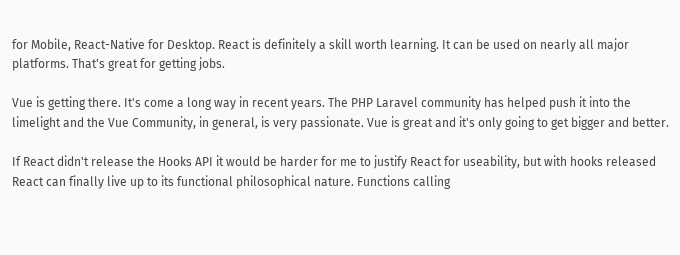for Mobile, React-Native for Desktop. React is definitely a skill worth learning. It can be used on nearly all major platforms. That's great for getting jobs.

Vue is getting there. It's come a long way in recent years. The PHP Laravel community has helped push it into the limelight and the Vue Community, in general, is very passionate. Vue is great and it's only going to get bigger and better.

If React didn't release the Hooks API it would be harder for me to justify React for useability, but with hooks released React can finally live up to its functional philosophical nature. Functions calling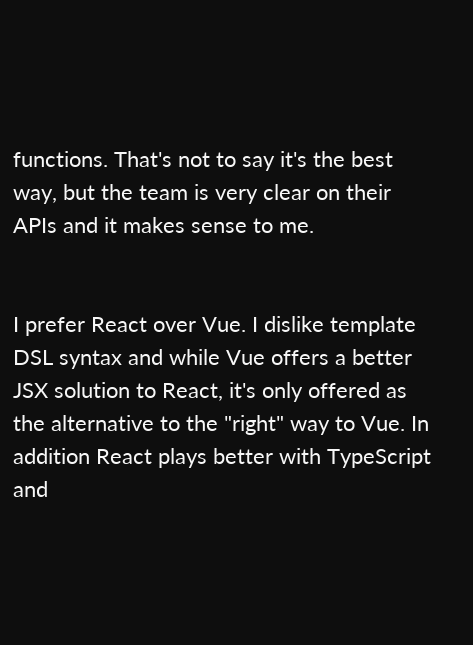functions. That's not to say it's the best way, but the team is very clear on their APIs and it makes sense to me.


I prefer React over Vue. I dislike template DSL syntax and while Vue offers a better JSX solution to React, it's only offered as the alternative to the "right" way to Vue. In addition React plays better with TypeScript and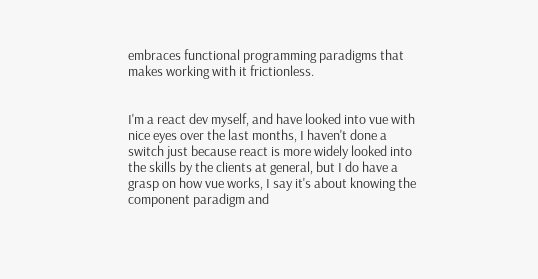embraces functional programming paradigms that makes working with it frictionless.


I'm a react dev myself, and have looked into vue with nice eyes over the last months, I haven't done a switch just because react is more widely looked into the skills by the clients at general, but I do have a grasp on how vue works, I say it's about knowing the component paradigm and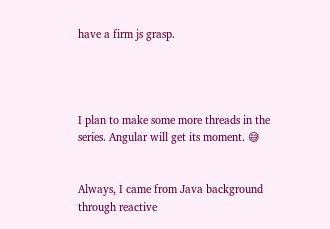have a firm js grasp.




I plan to make some more threads in the series. Angular will get its moment. 😅


Always, I came from Java background through reactive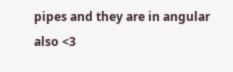pipes and they are in angular also <3